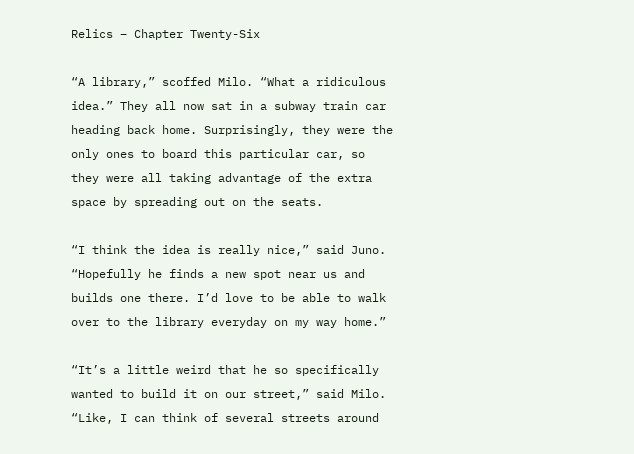Relics – Chapter Twenty-Six

“A library,” scoffed Milo. “What a ridiculous idea.” They all now sat in a subway train car heading back home. Surprisingly, they were the only ones to board this particular car, so they were all taking advantage of the extra space by spreading out on the seats.

“I think the idea is really nice,” said Juno. “Hopefully he finds a new spot near us and builds one there. I’d love to be able to walk over to the library everyday on my way home.”

“It’s a little weird that he so specifically wanted to build it on our street,” said Milo. “Like, I can think of several streets around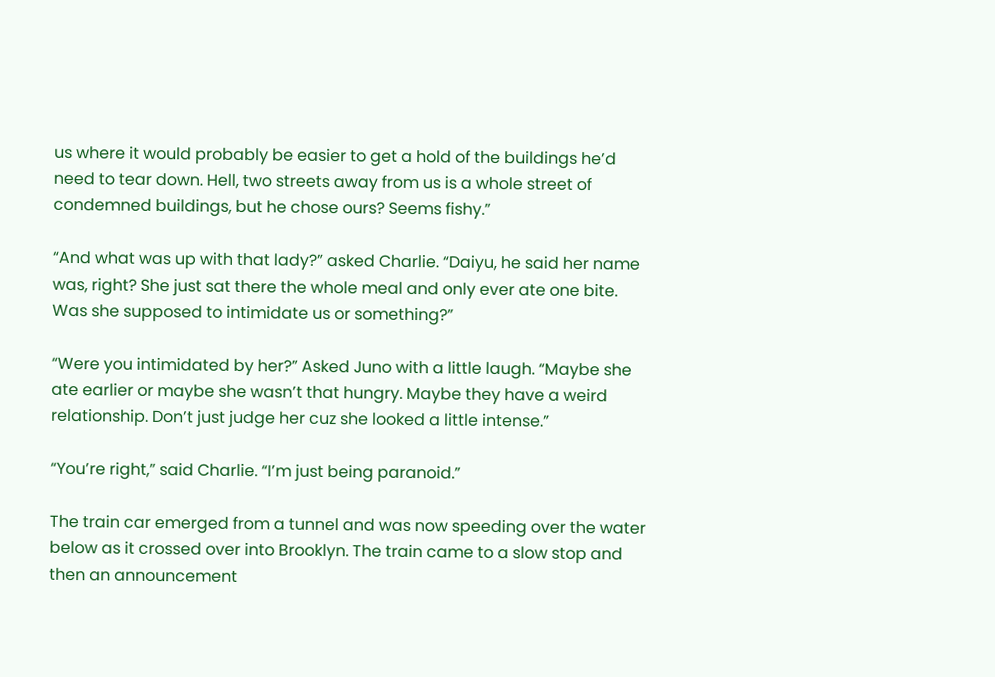us where it would probably be easier to get a hold of the buildings he’d need to tear down. Hell, two streets away from us is a whole street of condemned buildings, but he chose ours? Seems fishy.”

“And what was up with that lady?” asked Charlie. “Daiyu, he said her name was, right? She just sat there the whole meal and only ever ate one bite. Was she supposed to intimidate us or something?”

“Were you intimidated by her?” Asked Juno with a little laugh. “Maybe she ate earlier or maybe she wasn’t that hungry. Maybe they have a weird relationship. Don’t just judge her cuz she looked a little intense.”

“You’re right,” said Charlie. “I’m just being paranoid.”

The train car emerged from a tunnel and was now speeding over the water below as it crossed over into Brooklyn. The train came to a slow stop and then an announcement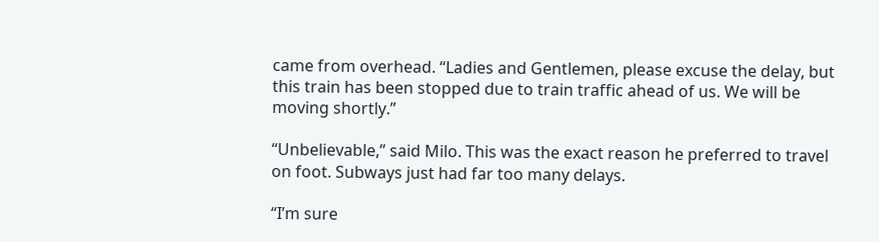came from overhead. “Ladies and Gentlemen, please excuse the delay, but this train has been stopped due to train traffic ahead of us. We will be moving shortly.”

“Unbelievable,” said Milo. This was the exact reason he preferred to travel on foot. Subways just had far too many delays.

“I’m sure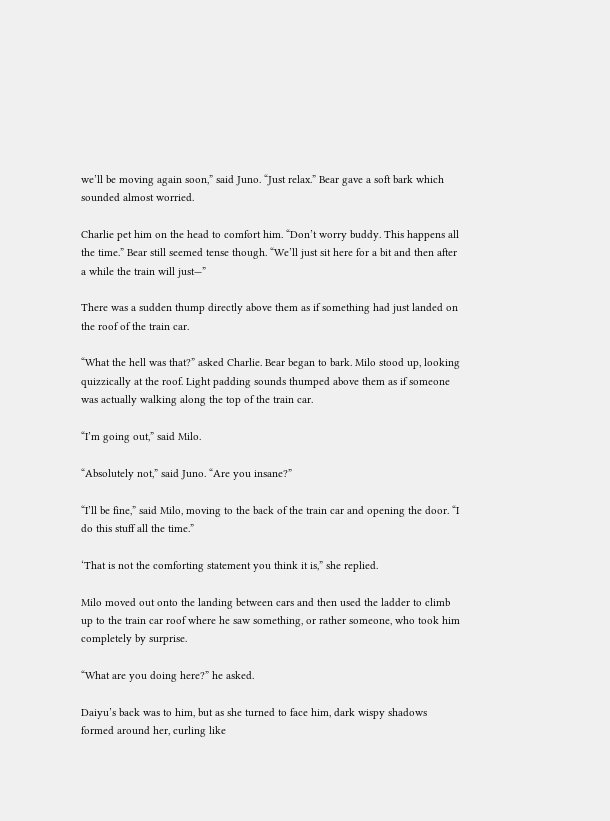we’ll be moving again soon,” said Juno. “Just relax.” Bear gave a soft bark which sounded almost worried.

Charlie pet him on the head to comfort him. “Don’t worry buddy. This happens all the time.” Bear still seemed tense though. “We’ll just sit here for a bit and then after a while the train will just—”

There was a sudden thump directly above them as if something had just landed on the roof of the train car.

“What the hell was that?” asked Charlie. Bear began to bark. Milo stood up, looking quizzically at the roof. Light padding sounds thumped above them as if someone was actually walking along the top of the train car.

“I’m going out,” said Milo.

“Absolutely not,” said Juno. “Are you insane?”

“I’ll be fine,” said Milo, moving to the back of the train car and opening the door. “I do this stuff all the time.”

‘That is not the comforting statement you think it is,” she replied.

Milo moved out onto the landing between cars and then used the ladder to climb up to the train car roof where he saw something, or rather someone, who took him completely by surprise.

“What are you doing here?” he asked.

Daiyu’s back was to him, but as she turned to face him, dark wispy shadows formed around her, curling like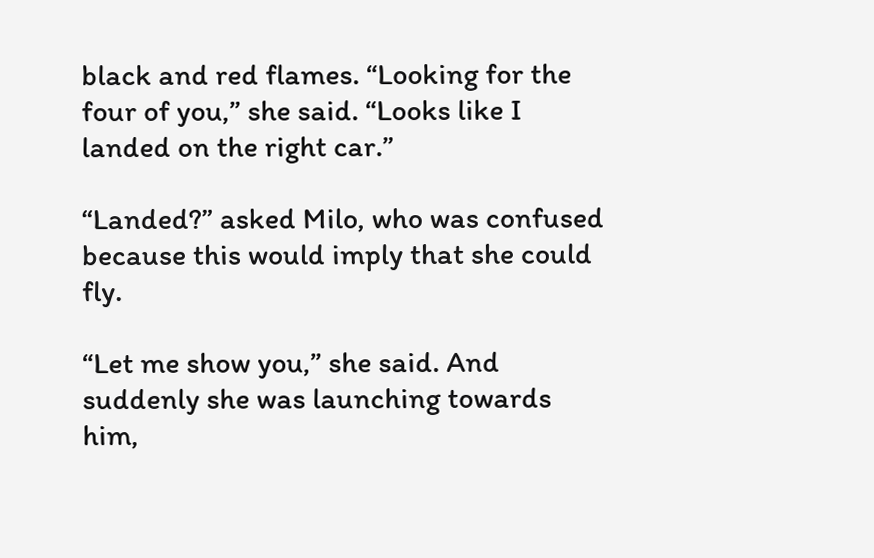black and red flames. “Looking for the four of you,” she said. “Looks like I landed on the right car.”

“Landed?” asked Milo, who was confused because this would imply that she could fly.

“Let me show you,” she said. And suddenly she was launching towards him,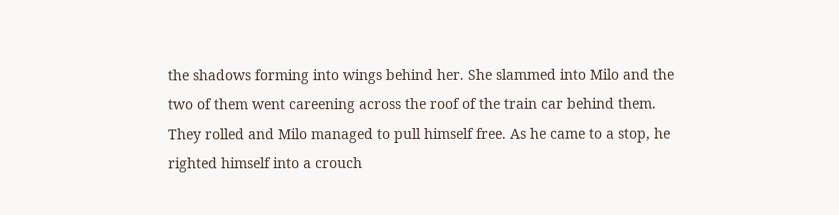the shadows forming into wings behind her. She slammed into Milo and the two of them went careening across the roof of the train car behind them. They rolled and Milo managed to pull himself free. As he came to a stop, he righted himself into a crouch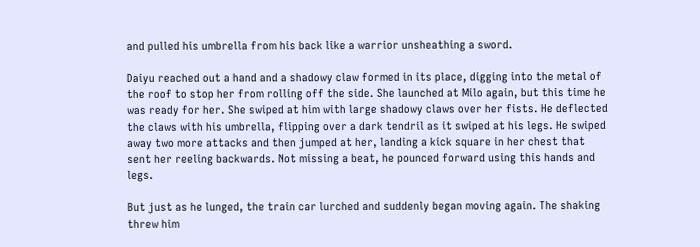and pulled his umbrella from his back like a warrior unsheathing a sword.

Daiyu reached out a hand and a shadowy claw formed in its place, digging into the metal of the roof to stop her from rolling off the side. She launched at Milo again, but this time he was ready for her. She swiped at him with large shadowy claws over her fists. He deflected the claws with his umbrella, flipping over a dark tendril as it swiped at his legs. He swiped away two more attacks and then jumped at her, landing a kick square in her chest that sent her reeling backwards. Not missing a beat, he pounced forward using this hands and legs.

But just as he lunged, the train car lurched and suddenly began moving again. The shaking threw him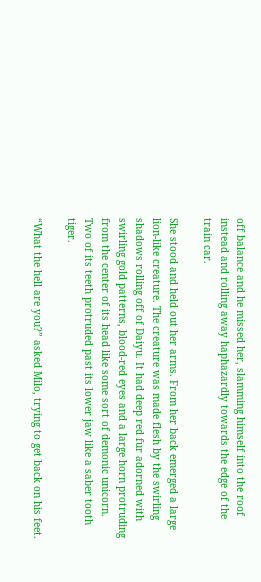off balance and he missed her, slamming himself into the roof instead and rolling away haphazardly towards the edge of the train car.

She stood and held out her arms. From her back emerged a large lion-like creature. The creature was made flesh by the swirling shadows rolling off of Daiyu. It had deep red fur adorned with swirling gold patterns, blood-red eyes and a large horn protruding from the center of its head like some sort of demonic unicorn. Two of its teeth protruded past its lower jaw like a saber tooth tiger.

“What the hell are you?” asked Milo, trying to get back on his feet.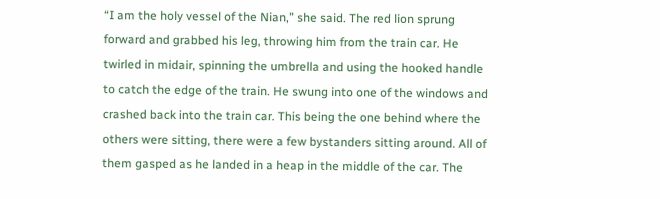“I am the holy vessel of the Nian,” she said. The red lion sprung forward and grabbed his leg, throwing him from the train car. He twirled in midair, spinning the umbrella and using the hooked handle to catch the edge of the train. He swung into one of the windows and crashed back into the train car. This being the one behind where the others were sitting, there were a few bystanders sitting around. All of them gasped as he landed in a heap in the middle of the car. The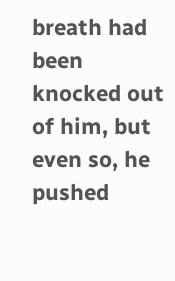breath had been knocked out of him, but even so, he pushed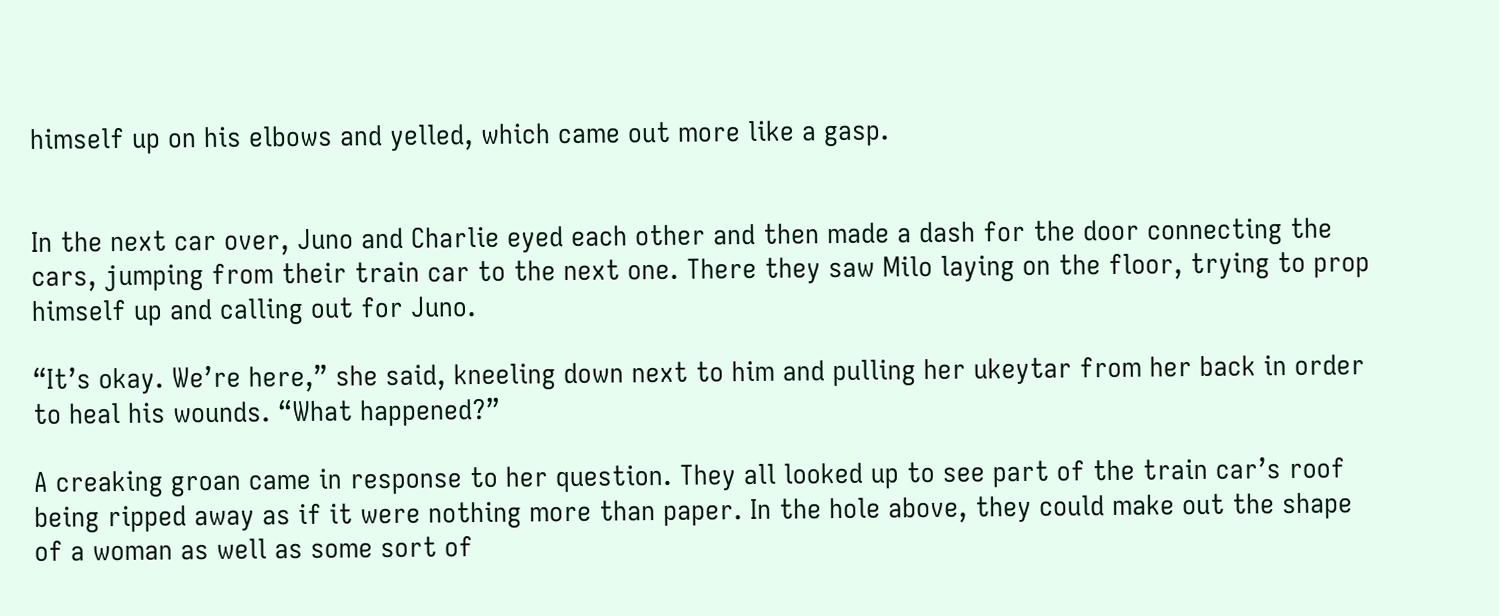himself up on his elbows and yelled, which came out more like a gasp.


In the next car over, Juno and Charlie eyed each other and then made a dash for the door connecting the cars, jumping from their train car to the next one. There they saw Milo laying on the floor, trying to prop himself up and calling out for Juno.

“It’s okay. We’re here,” she said, kneeling down next to him and pulling her ukeytar from her back in order to heal his wounds. “What happened?”

A creaking groan came in response to her question. They all looked up to see part of the train car’s roof being ripped away as if it were nothing more than paper. In the hole above, they could make out the shape of a woman as well as some sort of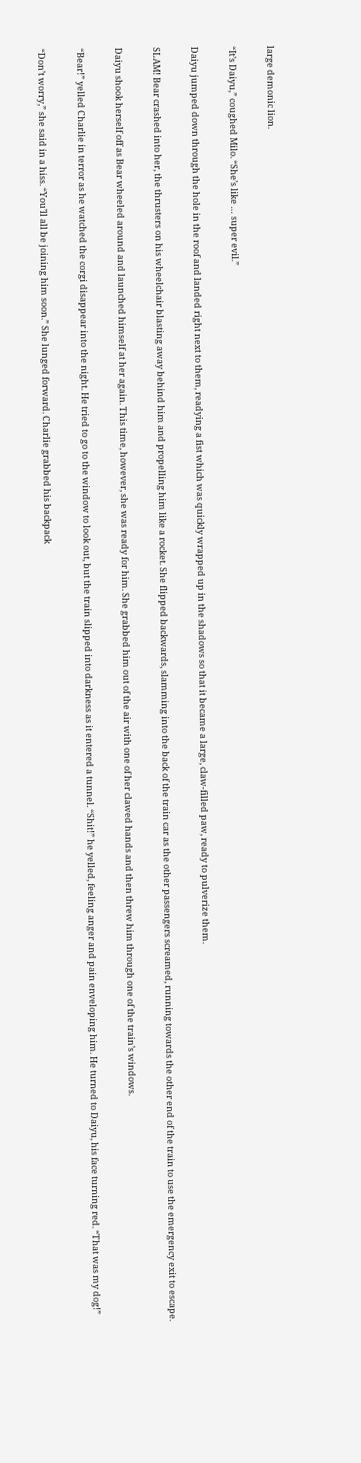large demonic lion.

“It’s Daiyu,” coughed Milo. “She’s like … super evil.”

Daiyu jumped down through the hole in the roof and landed right next to them, readying a fist which was quickly wrapped up in the shadows so that it became a large, claw-filled paw, ready to pulverize them.

SLAM! Bear crashed into her, the thrusters on his wheelchair blasting away behind him and propelling him like a rocket. She flipped backwards, slamming into the back of the train car as the other passengers screamed, running towards the other end of the train to use the emergency exit to escape.

Daiyu shook herself off as Bear wheeled around and launched himself at her again. This time, however, she was ready for him. She grabbed him out of the air with one of her clawed hands and then threw him through one of the train’s windows.

“Bear!” yelled Charlie in terror as he watched the corgi disappear into the night. He tried to go to the window to look out, but the train slipped into darkness as it entered a tunnel. “Shit!” he yelled, feeling anger and pain enveloping him. He turned to Daiyu, his face turning red. “That was my dog!”

“Don’t worry,” she said in a hiss. “You’ll all be joining him soon.” She lunged forward. Charlie grabbed his backpack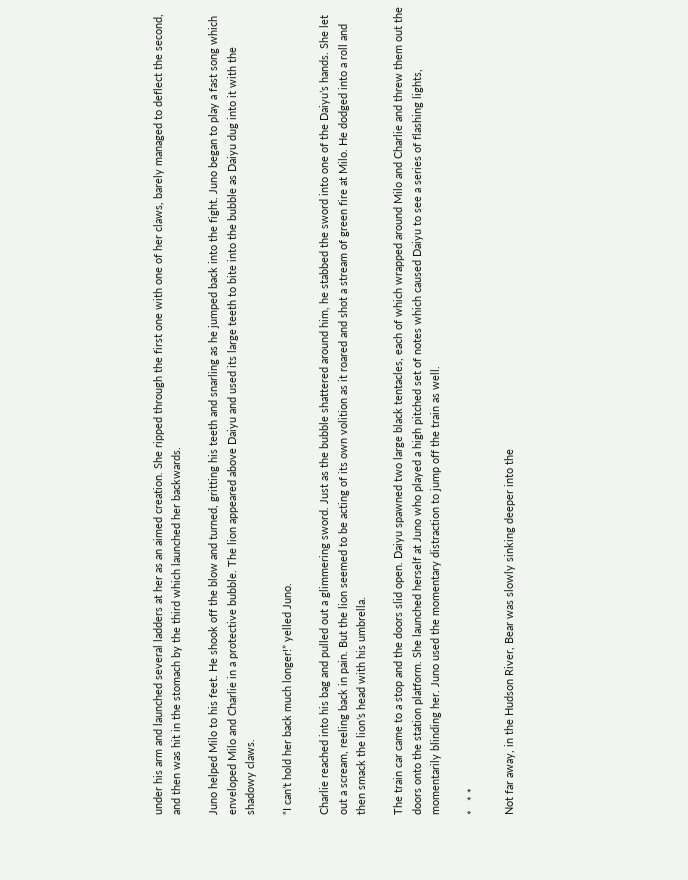under his arm and launched several ladders at her as an aimed creation. She ripped through the first one with one of her claws, barely managed to deflect the second, and then was hit in the stomach by the third which launched her backwards.

Juno helped Milo to his feet. He shook off the blow and turned, gritting his teeth and snarling as he jumped back into the fight. Juno began to play a fast song which enveloped Milo and Charlie in a protective bubble. The lion appeared above Daiyu and used its large teeth to bite into the bubble as Daiyu dug into it with the shadowy claws.

“I can’t hold her back much longer!” yelled Juno.

Charlie reached into his bag and pulled out a glimmering sword. Just as the bubble shattered around him, he stabbed the sword into one of the Daiyu’s hands. She let out a scream, reeling back in pain. But the lion seemed to be acting of its own volition as it roared and shot a stream of green fire at Milo. He dodged into a roll and then smack the lion’s head with his umbrella.

The train car came to a stop and the doors slid open. Daiyu spawned two large black tentacles, each of which wrapped around Milo and Charlie and threw them out the doors onto the station platform. She launched herself at Juno who played a high pitched set of notes which caused Daiyu to see a series of flashing lights, momentarily blinding her. Juno used the momentary distraction to jump off the train as well.

*   * *

Not far away, in the Hudson River, Bear was slowly sinking deeper into the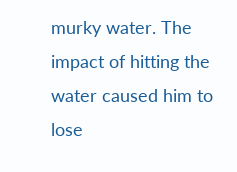murky water. The impact of hitting the water caused him to lose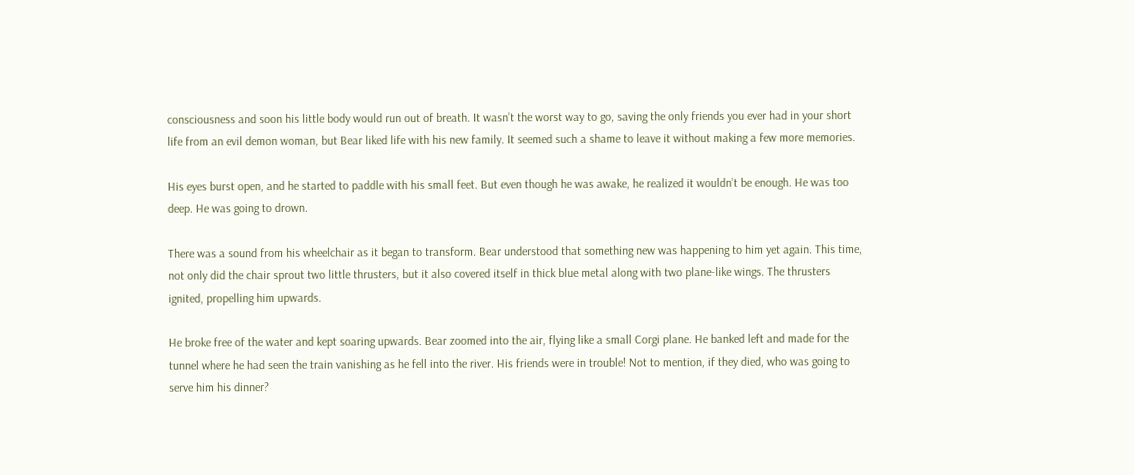consciousness and soon his little body would run out of breath. It wasn’t the worst way to go, saving the only friends you ever had in your short life from an evil demon woman, but Bear liked life with his new family. It seemed such a shame to leave it without making a few more memories.

His eyes burst open, and he started to paddle with his small feet. But even though he was awake, he realized it wouldn’t be enough. He was too deep. He was going to drown.

There was a sound from his wheelchair as it began to transform. Bear understood that something new was happening to him yet again. This time, not only did the chair sprout two little thrusters, but it also covered itself in thick blue metal along with two plane-like wings. The thrusters ignited, propelling him upwards.

He broke free of the water and kept soaring upwards. Bear zoomed into the air, flying like a small Corgi plane. He banked left and made for the tunnel where he had seen the train vanishing as he fell into the river. His friends were in trouble! Not to mention, if they died, who was going to serve him his dinner?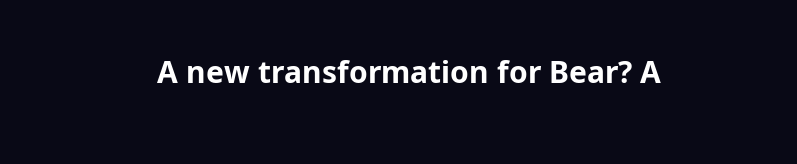A new transformation for Bear? A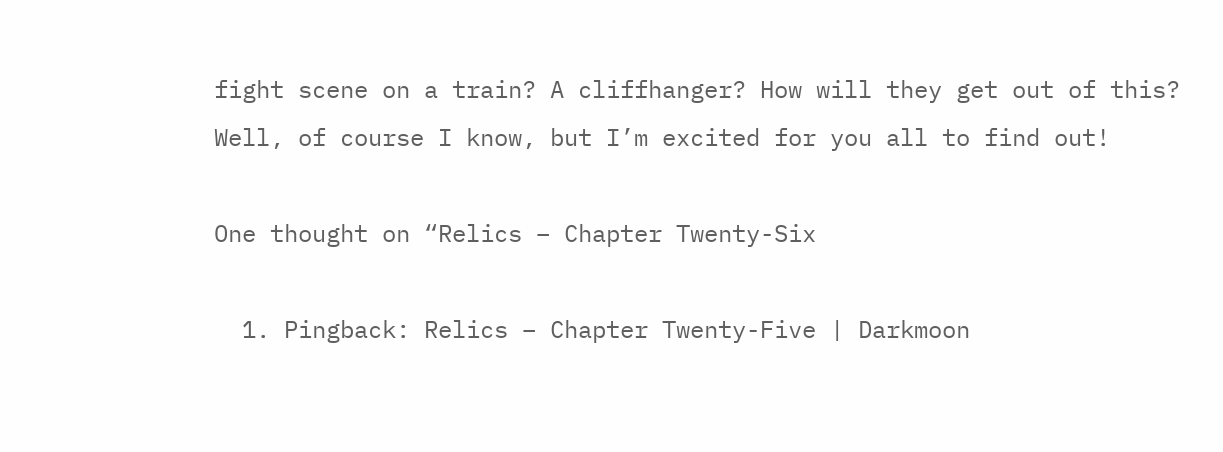fight scene on a train? A cliffhanger? How will they get out of this? Well, of course I know, but I’m excited for you all to find out!

One thought on “Relics – Chapter Twenty-Six

  1. Pingback: Relics – Chapter Twenty-Five | Darkmoon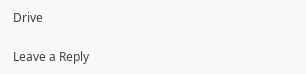Drive

Leave a Reply